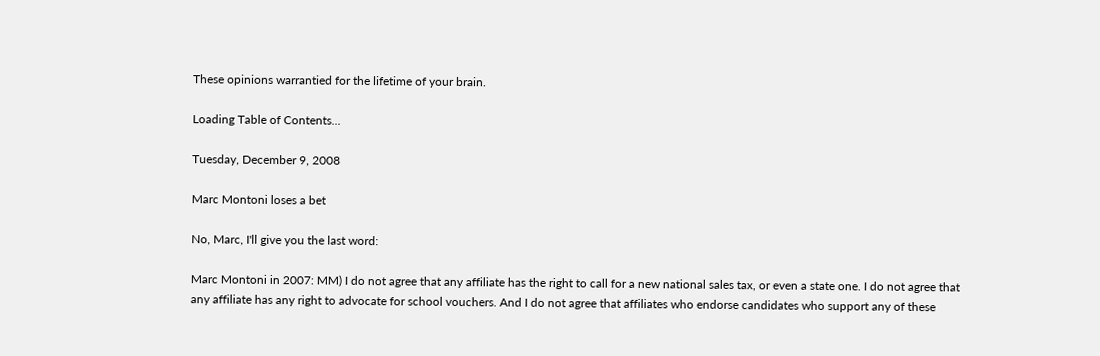These opinions warrantied for the lifetime of your brain.

Loading Table of Contents...

Tuesday, December 9, 2008

Marc Montoni loses a bet

No, Marc, I'll give you the last word:

Marc Montoni in 2007: MM) I do not agree that any affiliate has the right to call for a new national sales tax, or even a state one. I do not agree that any affiliate has any right to advocate for school vouchers. And I do not agree that affiliates who endorse candidates who support any of these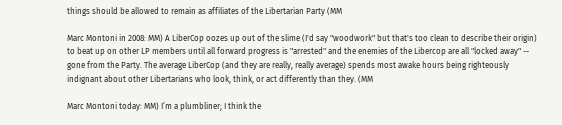things should be allowed to remain as affiliates of the Libertarian Party (MM

Marc Montoni in 2008: MM) A LiberCop oozes up out of the slime (I'd say "woodwork" but that's too clean to describe their origin) to beat up on other LP members until all forward progress is "arrested" and the enemies of the Libercop are all "locked away" -- gone from the Party. The average LiberCop (and they are really, really average) spends most awake hours being righteously indignant about other Libertarians who look, think, or act differently than they. (MM

Marc Montoni today: MM) I’m a plumbliner; I think the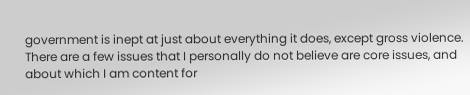government is inept at just about everything it does, except gross violence. There are a few issues that I personally do not believe are core issues, and about which I am content for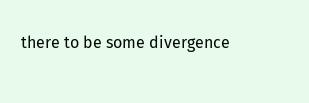there to be some divergence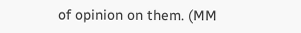of opinion on them. (MM